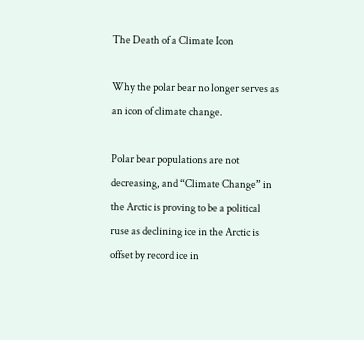The Death of a Climate Icon

Why the polar bear no longer serves as an icon of climate change.

Polar bear populations are not decreasing, and “Climate Change” in the Arctic is proving to be a political ruse as declining ice in the Arctic is offset by record ice in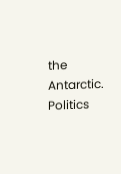the Antarctic. Politics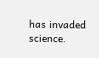has invaded science.